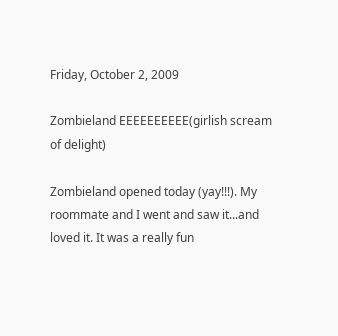Friday, October 2, 2009

Zombieland EEEEEEEEEE(girlish scream of delight)

Zombieland opened today (yay!!!). My roommate and I went and saw it...and loved it. It was a really fun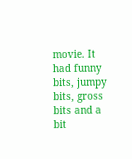movie. It had funny bits, jumpy bits, gross bits and a bit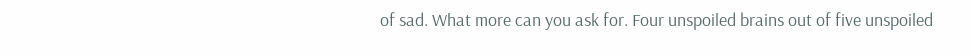of sad. What more can you ask for. Four unspoiled brains out of five unspoiled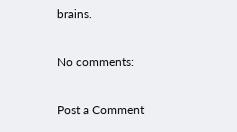brains.

No comments:

Post a Comment